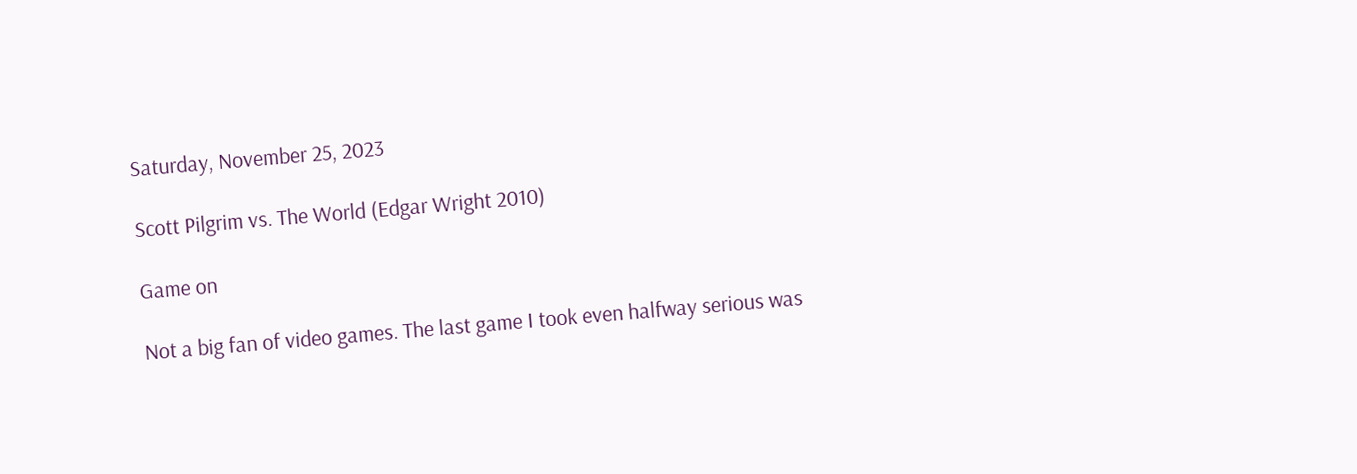Saturday, November 25, 2023

Scott Pilgrim vs. The World (Edgar Wright 2010)

Game on

Not a big fan of video games. The last game I took even halfway serious was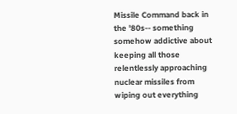Missile Command back in the '80s-- something somehow addictive about keeping all those relentlessly approaching nuclear missiles from wiping out everything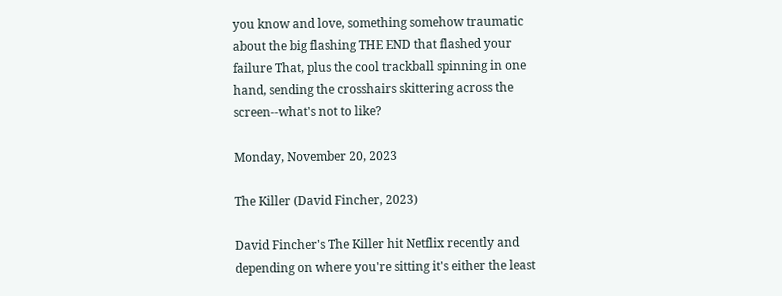you know and love, something somehow traumatic about the big flashing THE END that flashed your failure That, plus the cool trackball spinning in one hand, sending the crosshairs skittering across the screen--what's not to like?

Monday, November 20, 2023

The Killer (David Fincher, 2023)

David Fincher's The Killer hit Netflix recently and depending on where you're sitting it's either the least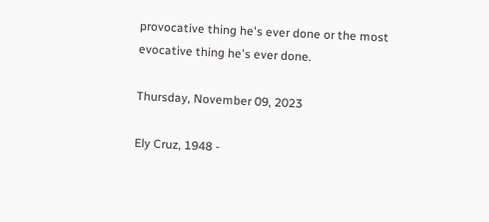provocative thing he's ever done or the most evocative thing he's ever done.

Thursday, November 09, 2023

Ely Cruz, 1948 -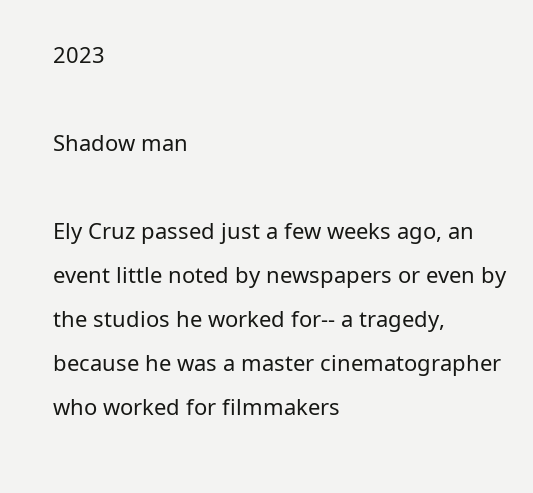2023

Shadow man

Ely Cruz passed just a few weeks ago, an event little noted by newspapers or even by the studios he worked for-- a tragedy, because he was a master cinematographer who worked for filmmakers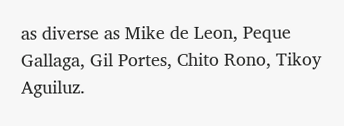as diverse as Mike de Leon, Peque Gallaga, Gil Portes, Chito Rono, Tikoy Aguiluz.